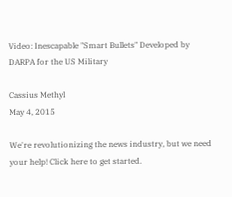Video: Inescapable "Smart Bullets" Developed by DARPA for the US Military

Cassius Methyl
May 4, 2015

We're revolutionizing the news industry, but we need your help! Click here to get started.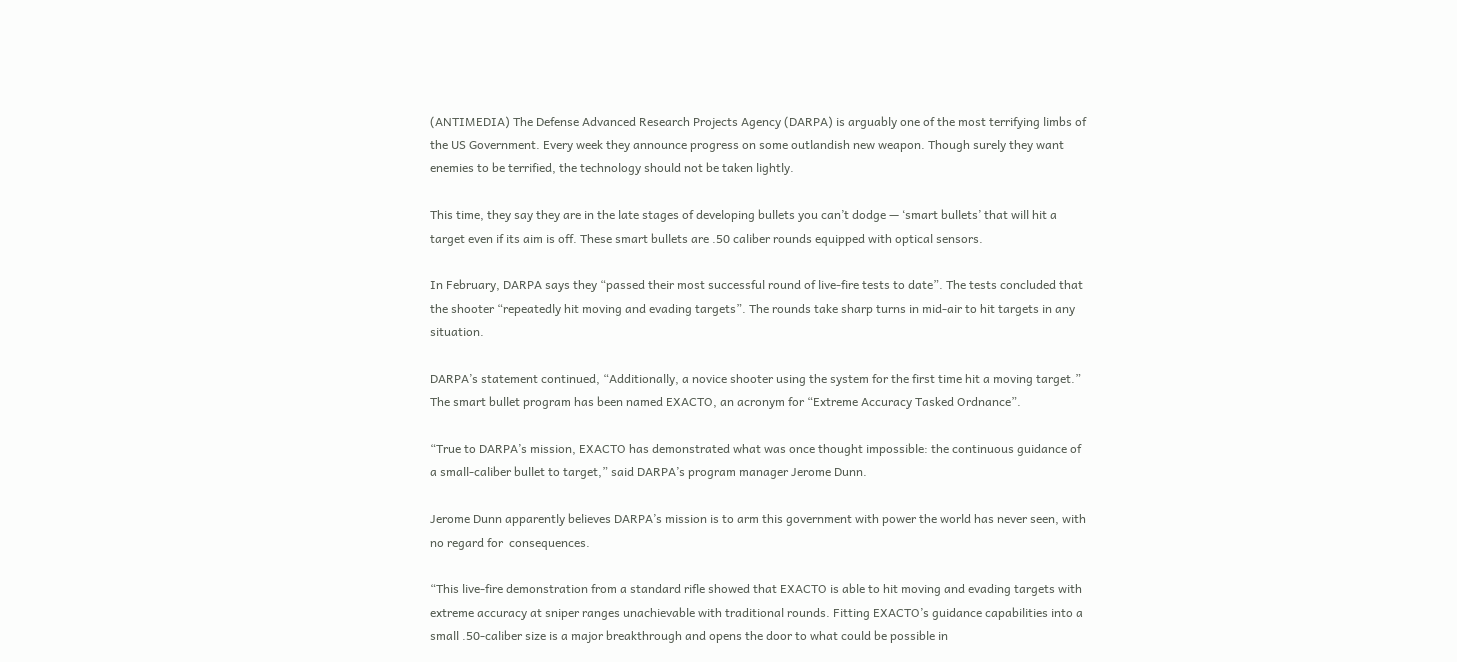(ANTIMEDIA) The Defense Advanced Research Projects Agency (DARPA) is arguably one of the most terrifying limbs of the US Government. Every week they announce progress on some outlandish new weapon. Though surely they want enemies to be terrified, the technology should not be taken lightly.

This time, they say they are in the late stages of developing bullets you can’t dodge — ‘smart bullets’ that will hit a target even if its aim is off. These smart bullets are .50 caliber rounds equipped with optical sensors.

In February, DARPA says they “passed their most successful round of live-fire tests to date”. The tests concluded that the shooter “repeatedly hit moving and evading targets”. The rounds take sharp turns in mid-air to hit targets in any situation.

DARPA’s statement continued, “Additionally, a novice shooter using the system for the first time hit a moving target.” The smart bullet program has been named EXACTO, an acronym for “Extreme Accuracy Tasked Ordnance”.

“True to DARPA’s mission, EXACTO has demonstrated what was once thought impossible: the continuous guidance of a small-caliber bullet to target,” said DARPA’s program manager Jerome Dunn.

Jerome Dunn apparently believes DARPA’s mission is to arm this government with power the world has never seen, with no regard for  consequences.

“This live-fire demonstration from a standard rifle showed that EXACTO is able to hit moving and evading targets with extreme accuracy at sniper ranges unachievable with traditional rounds. Fitting EXACTO’s guidance capabilities into a small .50-caliber size is a major breakthrough and opens the door to what could be possible in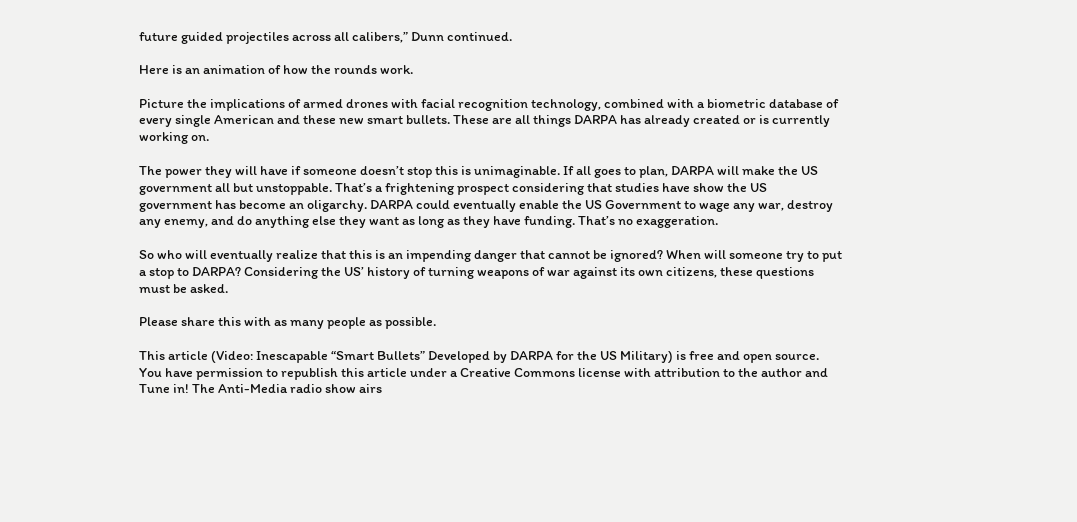future guided projectiles across all calibers,” Dunn continued.

Here is an animation of how the rounds work.

Picture the implications of armed drones with facial recognition technology, combined with a biometric database of every single American and these new smart bullets. These are all things DARPA has already created or is currently working on.

The power they will have if someone doesn’t stop this is unimaginable. If all goes to plan, DARPA will make the US government all but unstoppable. That’s a frightening prospect considering that studies have show the US government has become an oligarchy. DARPA could eventually enable the US Government to wage any war, destroy any enemy, and do anything else they want as long as they have funding. That’s no exaggeration.

So who will eventually realize that this is an impending danger that cannot be ignored? When will someone try to put a stop to DARPA? Considering the US’ history of turning weapons of war against its own citizens, these questions must be asked.

Please share this with as many people as possible.

This article (Video: Inescapable “Smart Bullets” Developed by DARPA for the US Military) is free and open source. You have permission to republish this article under a Creative Commons license with attribution to the author and Tune in! The Anti-Media radio show airs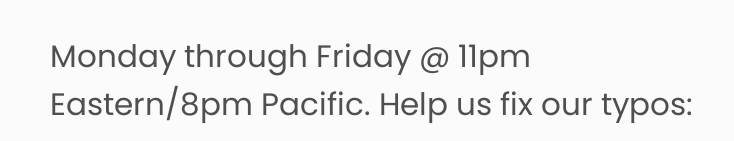Monday through Friday @ 11pm Eastern/8pm Pacific. Help us fix our typos: